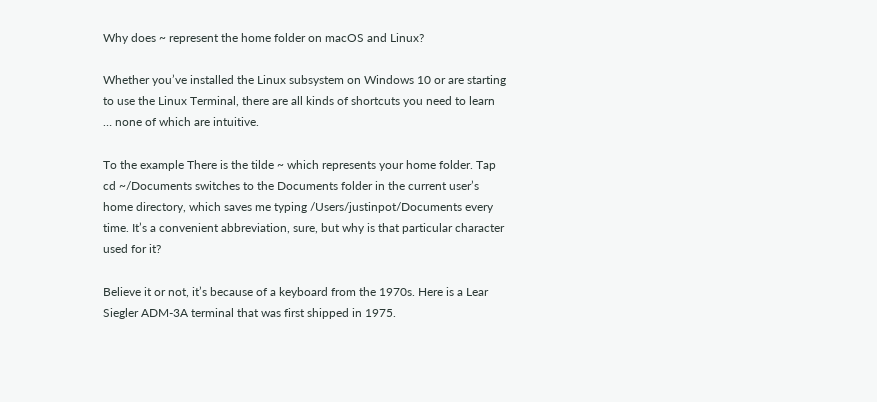Why does ~ represent the home folder on macOS and Linux?

Whether you’ve installed the Linux subsystem on Windows 10 or are starting to use the Linux Terminal, there are all kinds of shortcuts you need to learn … none of which are intuitive.

To the example There is the tilde ~ which represents your home folder. Tap cd ~/Documents switches to the Documents folder in the current user’s home directory, which saves me typing /Users/justinpot/Documents every time. It’s a convenient abbreviation, sure, but why is that particular character used for it?

Believe it or not, it’s because of a keyboard from the 1970s. Here is a Lear Siegler ADM-3A terminal that was first shipped in 1975.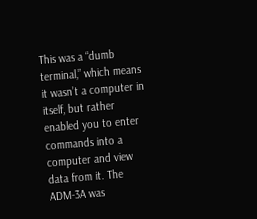This was a “dumb terminal,” which means it wasn’t a computer in itself, but rather enabled you to enter commands into a computer and view data from it. The ADM-3A was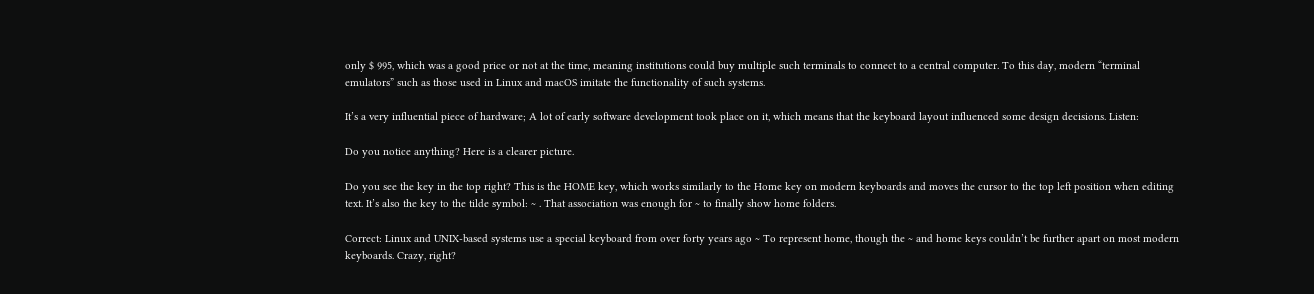only $ 995, which was a good price or not at the time, meaning institutions could buy multiple such terminals to connect to a central computer. To this day, modern “terminal emulators” such as those used in Linux and macOS imitate the functionality of such systems.

It’s a very influential piece of hardware; A lot of early software development took place on it, which means that the keyboard layout influenced some design decisions. Listen:

Do you notice anything? Here is a clearer picture.

Do you see the key in the top right? This is the HOME key, which works similarly to the Home key on modern keyboards and moves the cursor to the top left position when editing text. It’s also the key to the tilde symbol: ~ . That association was enough for ~ to finally show home folders.

Correct: Linux and UNIX-based systems use a special keyboard from over forty years ago ~ To represent home, though the ~ and home keys couldn’t be further apart on most modern keyboards. Crazy, right?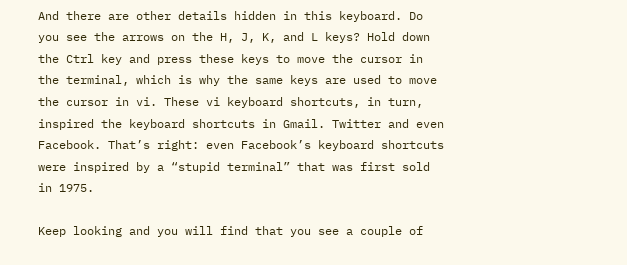And there are other details hidden in this keyboard. Do you see the arrows on the H, J, K, and L keys? Hold down the Ctrl key and press these keys to move the cursor in the terminal, which is why the same keys are used to move the cursor in vi. These vi keyboard shortcuts, in turn, inspired the keyboard shortcuts in Gmail. Twitter and even Facebook. That’s right: even Facebook’s keyboard shortcuts were inspired by a “stupid terminal” that was first sold in 1975.

Keep looking and you will find that you see a couple of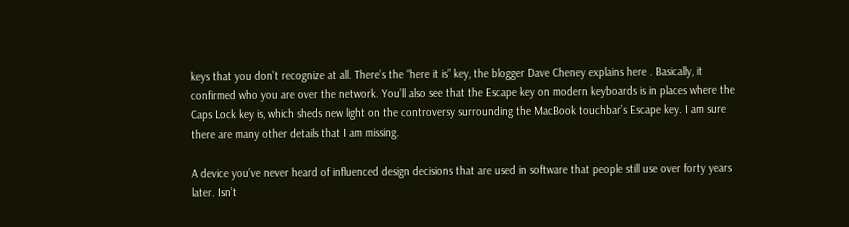keys that you don’t recognize at all. There’s the “here it is” key, the blogger Dave Cheney explains here . Basically, it confirmed who you are over the network. You’ll also see that the Escape key on modern keyboards is in places where the Caps Lock key is, which sheds new light on the controversy surrounding the MacBook touchbar’s Escape key. I am sure there are many other details that I am missing.

A device you’ve never heard of influenced design decisions that are used in software that people still use over forty years later. Isn’t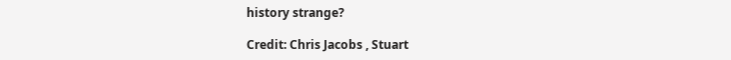history strange?

Credit: Chris Jacobs , Stuart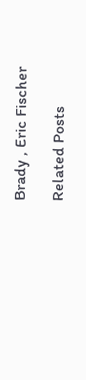Brady , Eric Fischer

Related Posts